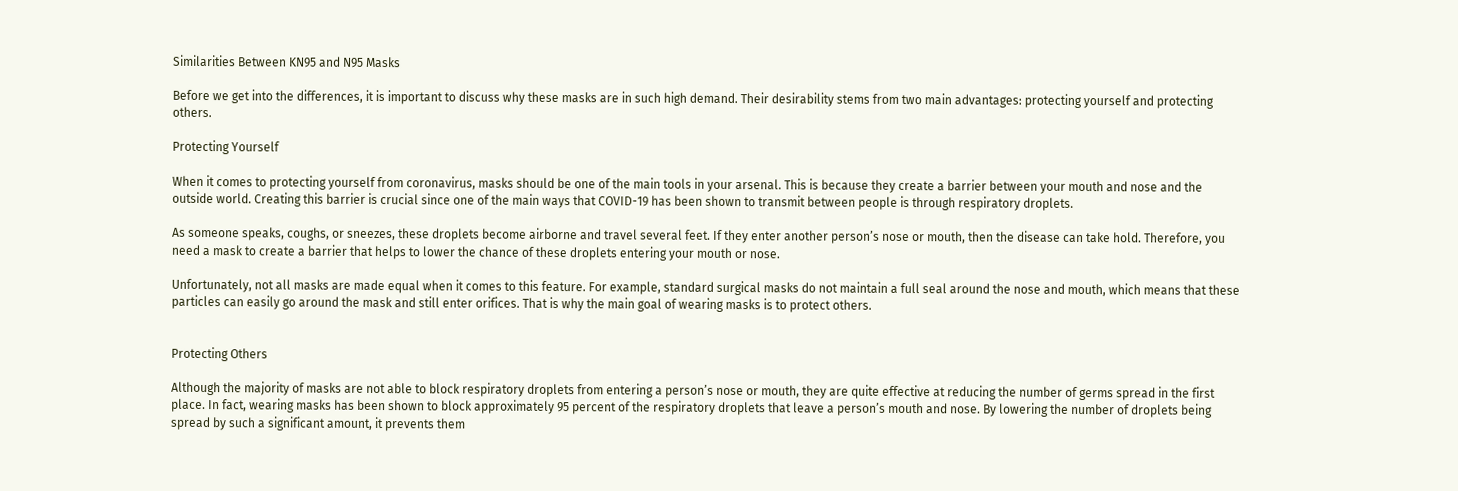Similarities Between KN95 and N95 Masks

Before we get into the differences, it is important to discuss why these masks are in such high demand. Their desirability stems from two main advantages: protecting yourself and protecting others.

Protecting Yourself

When it comes to protecting yourself from coronavirus, masks should be one of the main tools in your arsenal. This is because they create a barrier between your mouth and nose and the outside world. Creating this barrier is crucial since one of the main ways that COVID-19 has been shown to transmit between people is through respiratory droplets.

As someone speaks, coughs, or sneezes, these droplets become airborne and travel several feet. If they enter another person’s nose or mouth, then the disease can take hold. Therefore, you need a mask to create a barrier that helps to lower the chance of these droplets entering your mouth or nose.

Unfortunately, not all masks are made equal when it comes to this feature. For example, standard surgical masks do not maintain a full seal around the nose and mouth, which means that these particles can easily go around the mask and still enter orifices. That is why the main goal of wearing masks is to protect others.


Protecting Others

Although the majority of masks are not able to block respiratory droplets from entering a person’s nose or mouth, they are quite effective at reducing the number of germs spread in the first place. In fact, wearing masks has been shown to block approximately 95 percent of the respiratory droplets that leave a person’s mouth and nose. By lowering the number of droplets being spread by such a significant amount, it prevents them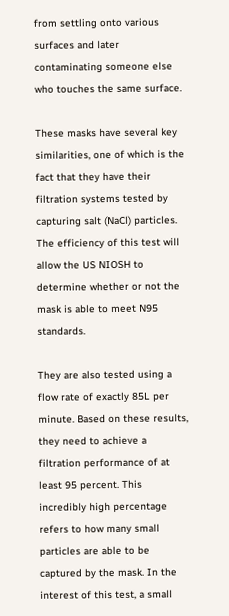from settling onto various surfaces and later contaminating someone else who touches the same surface.

These masks have several key similarities, one of which is the fact that they have their filtration systems tested by capturing salt (NaCl) particles. The efficiency of this test will allow the US NIOSH to determine whether or not the mask is able to meet N95 standards.

They are also tested using a flow rate of exactly 85L per minute. Based on these results, they need to achieve a filtration performance of at least 95 percent. This incredibly high percentage refers to how many small particles are able to be captured by the mask. In the interest of this test, a small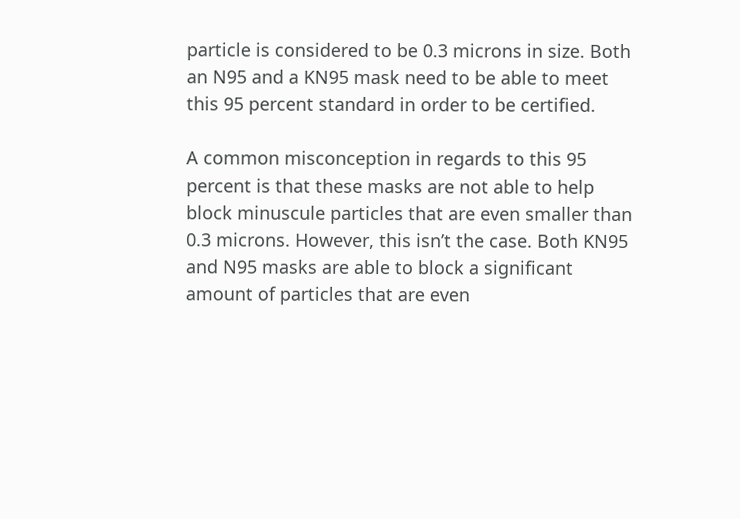particle is considered to be 0.3 microns in size. Both an N95 and a KN95 mask need to be able to meet this 95 percent standard in order to be certified.

A common misconception in regards to this 95 percent is that these masks are not able to help block minuscule particles that are even smaller than 0.3 microns. However, this isn’t the case. Both KN95 and N95 masks are able to block a significant amount of particles that are even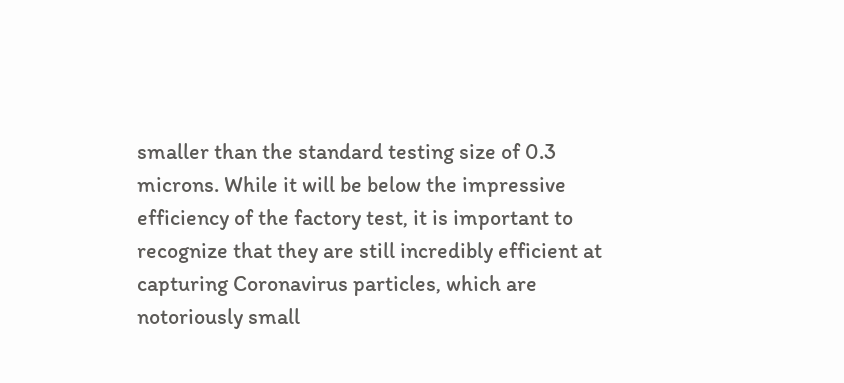smaller than the standard testing size of 0.3 microns. While it will be below the impressive efficiency of the factory test, it is important to recognize that they are still incredibly efficient at capturing Coronavirus particles, which are notoriously small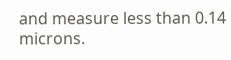and measure less than 0.14 microns.